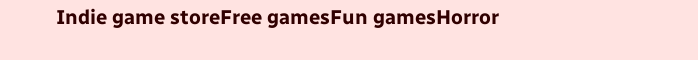Indie game storeFree gamesFun gamesHorror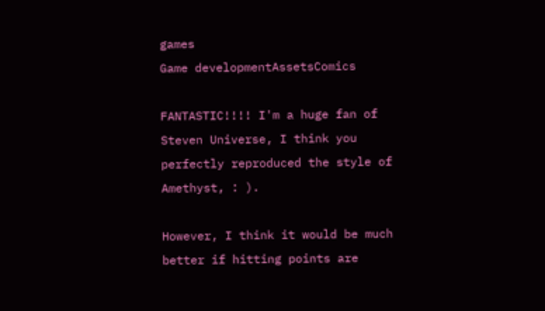games
Game developmentAssetsComics

FANTASTIC!!!! I'm a huge fan of Steven Universe, I think you perfectly reproduced the style of Amethyst, : ).

However, I think it would be much better if hitting points are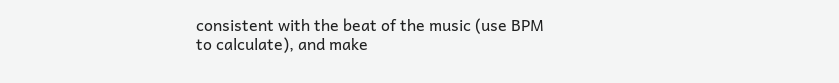consistent with the beat of the music (use BPM to calculate), and make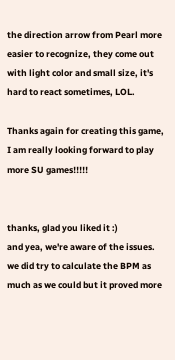the direction arrow from Pearl more easier to recognize, they come out with light color and small size, it's hard to react sometimes, LOL.

Thanks again for creating this game, I am really looking forward to play more SU games!!!!!


thanks, glad you liked it :)
and yea, we're aware of the issues.  we did try to calculate the BPM as much as we could but it proved more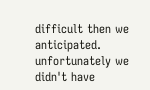difficult then we anticipated. unfortunately we didn't have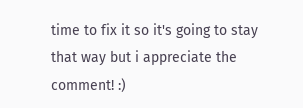time to fix it so it's going to stay that way but i appreciate the comment! :)